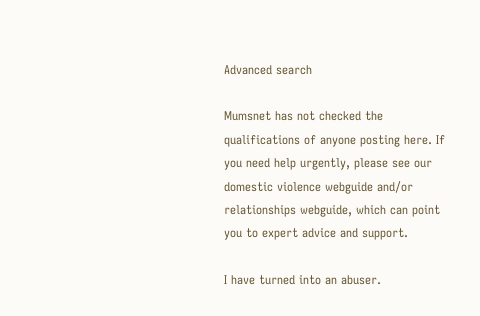Advanced search

Mumsnet has not checked the qualifications of anyone posting here. If you need help urgently, please see our domestic violence webguide and/or relationships webguide, which can point you to expert advice and support.

I have turned into an abuser.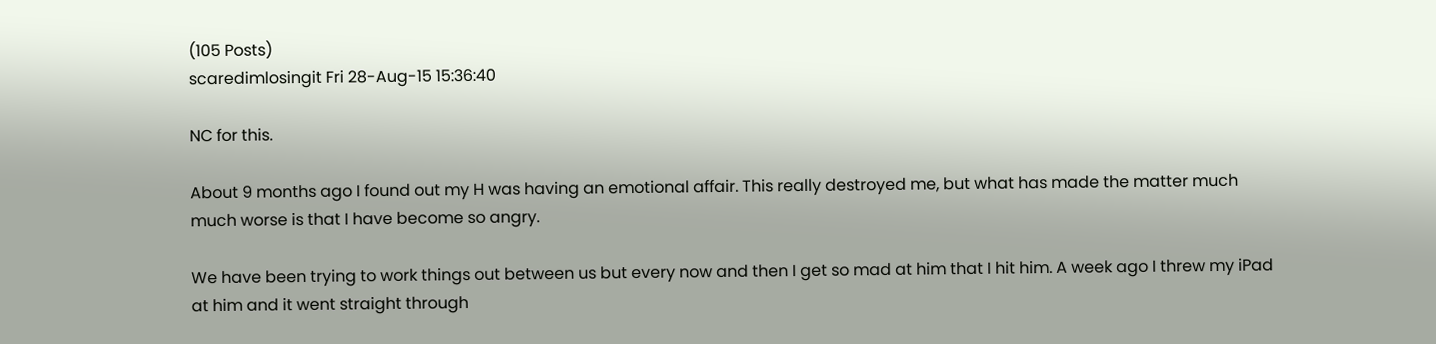(105 Posts)
scaredimlosingit Fri 28-Aug-15 15:36:40

NC for this.

About 9 months ago I found out my H was having an emotional affair. This really destroyed me, but what has made the matter much much worse is that I have become so angry.

We have been trying to work things out between us but every now and then I get so mad at him that I hit him. A week ago I threw my iPad at him and it went straight through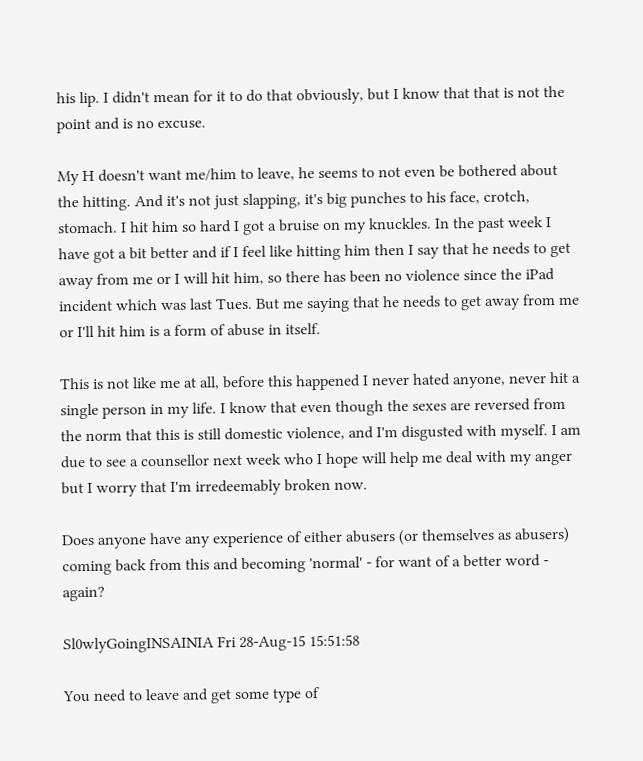his lip. I didn't mean for it to do that obviously, but I know that that is not the point and is no excuse.

My H doesn't want me/him to leave, he seems to not even be bothered about the hitting. And it's not just slapping, it's big punches to his face, crotch, stomach. I hit him so hard I got a bruise on my knuckles. In the past week I have got a bit better and if I feel like hitting him then I say that he needs to get away from me or I will hit him, so there has been no violence since the iPad incident which was last Tues. But me saying that he needs to get away from me or I'll hit him is a form of abuse in itself.

This is not like me at all, before this happened I never hated anyone, never hit a single person in my life. I know that even though the sexes are reversed from the norm that this is still domestic violence, and I'm disgusted with myself. I am due to see a counsellor next week who I hope will help me deal with my anger but I worry that I'm irredeemably broken now.

Does anyone have any experience of either abusers (or themselves as abusers) coming back from this and becoming 'normal' - for want of a better word - again?

Sl0wlyGoingINSAINIA Fri 28-Aug-15 15:51:58

You need to leave and get some type of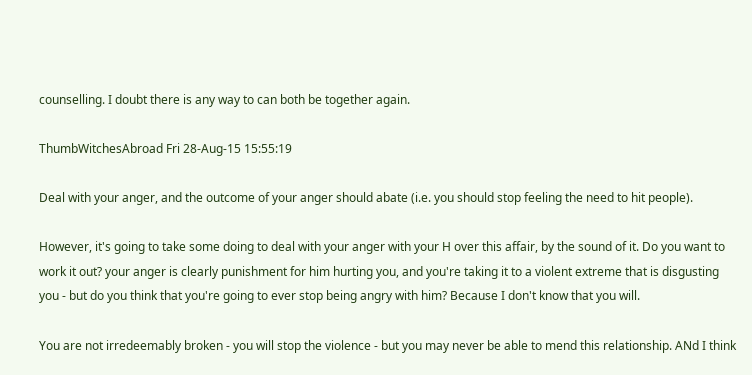counselling. I doubt there is any way to can both be together again.

ThumbWitchesAbroad Fri 28-Aug-15 15:55:19

Deal with your anger, and the outcome of your anger should abate (i.e. you should stop feeling the need to hit people).

However, it's going to take some doing to deal with your anger with your H over this affair, by the sound of it. Do you want to work it out? your anger is clearly punishment for him hurting you, and you're taking it to a violent extreme that is disgusting you - but do you think that you're going to ever stop being angry with him? Because I don't know that you will.

You are not irredeemably broken - you will stop the violence - but you may never be able to mend this relationship. ANd I think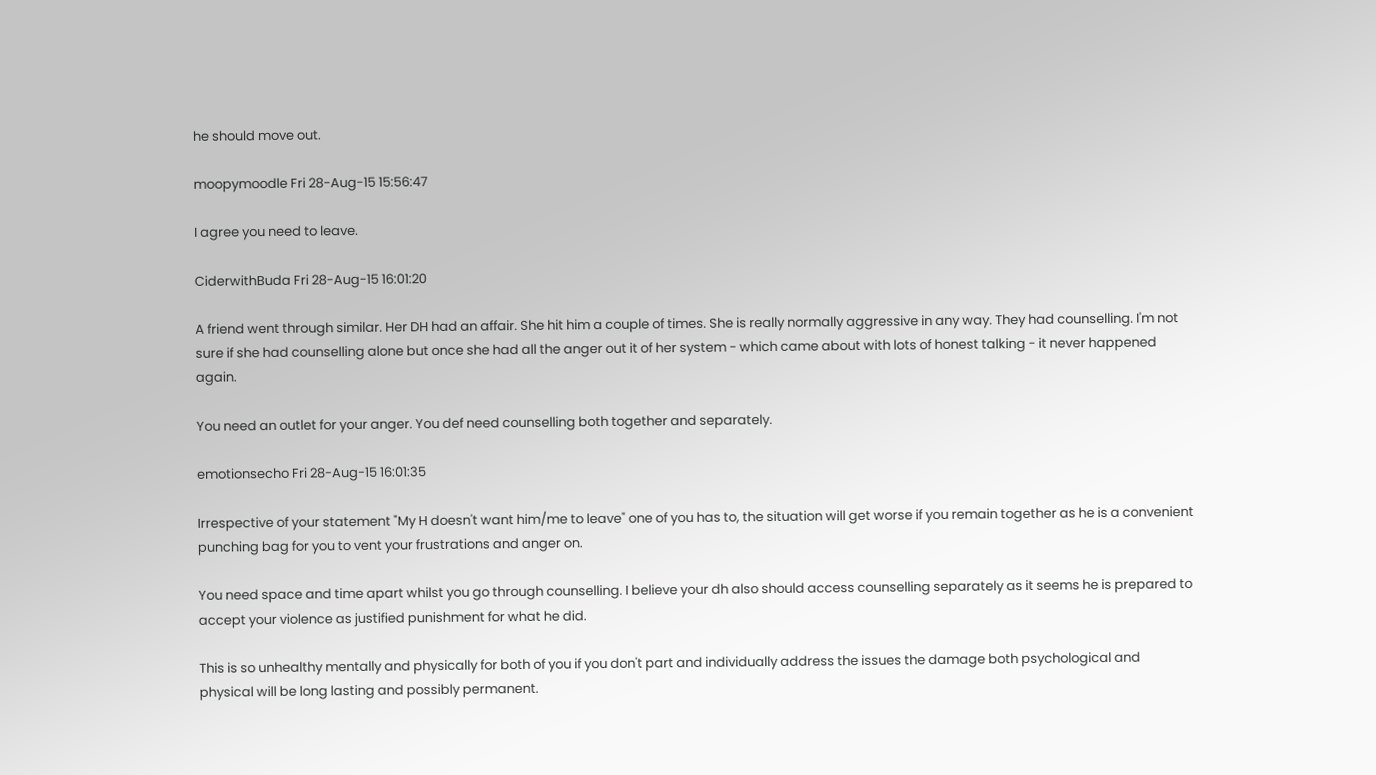he should move out.

moopymoodle Fri 28-Aug-15 15:56:47

I agree you need to leave.

CiderwithBuda Fri 28-Aug-15 16:01:20

A friend went through similar. Her DH had an affair. She hit him a couple of times. She is really normally aggressive in any way. They had counselling. I'm not sure if she had counselling alone but once she had all the anger out it of her system - which came about with lots of honest talking - it never happened again.

You need an outlet for your anger. You def need counselling both together and separately.

emotionsecho Fri 28-Aug-15 16:01:35

Irrespective of your statement "My H doesn't want him/me to leave" one of you has to, the situation will get worse if you remain together as he is a convenient punching bag for you to vent your frustrations and anger on.

You need space and time apart whilst you go through counselling. I believe your dh also should access counselling separately as it seems he is prepared to accept your violence as justified punishment for what he did.

This is so unhealthy mentally and physically for both of you if you don't part and individually address the issues the damage both psychological and physical will be long lasting and possibly permanent.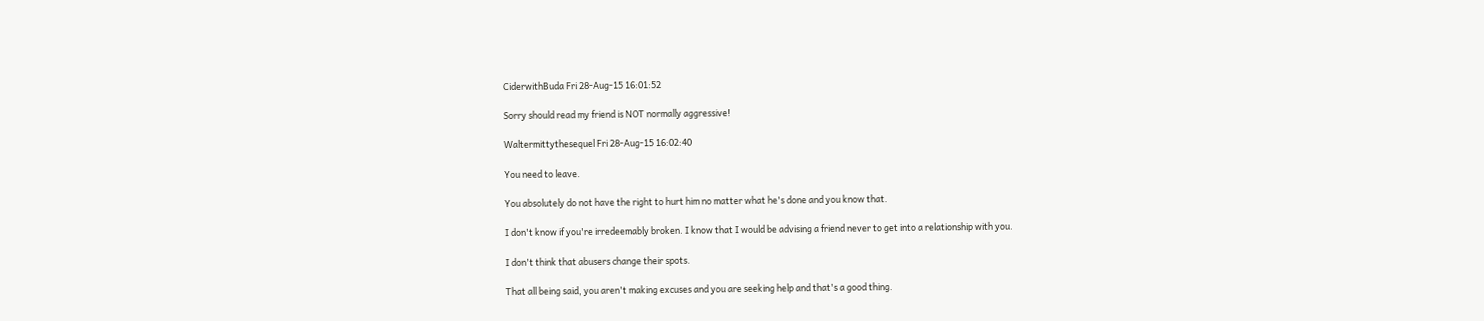CiderwithBuda Fri 28-Aug-15 16:01:52

Sorry should read my friend is NOT normally aggressive!

Waltermittythesequel Fri 28-Aug-15 16:02:40

You need to leave.

You absolutely do not have the right to hurt him no matter what he's done and you know that.

I don't know if you're irredeemably broken. I know that I would be advising a friend never to get into a relationship with you.

I don't think that abusers change their spots.

That all being said, you aren't making excuses and you are seeking help and that's a good thing.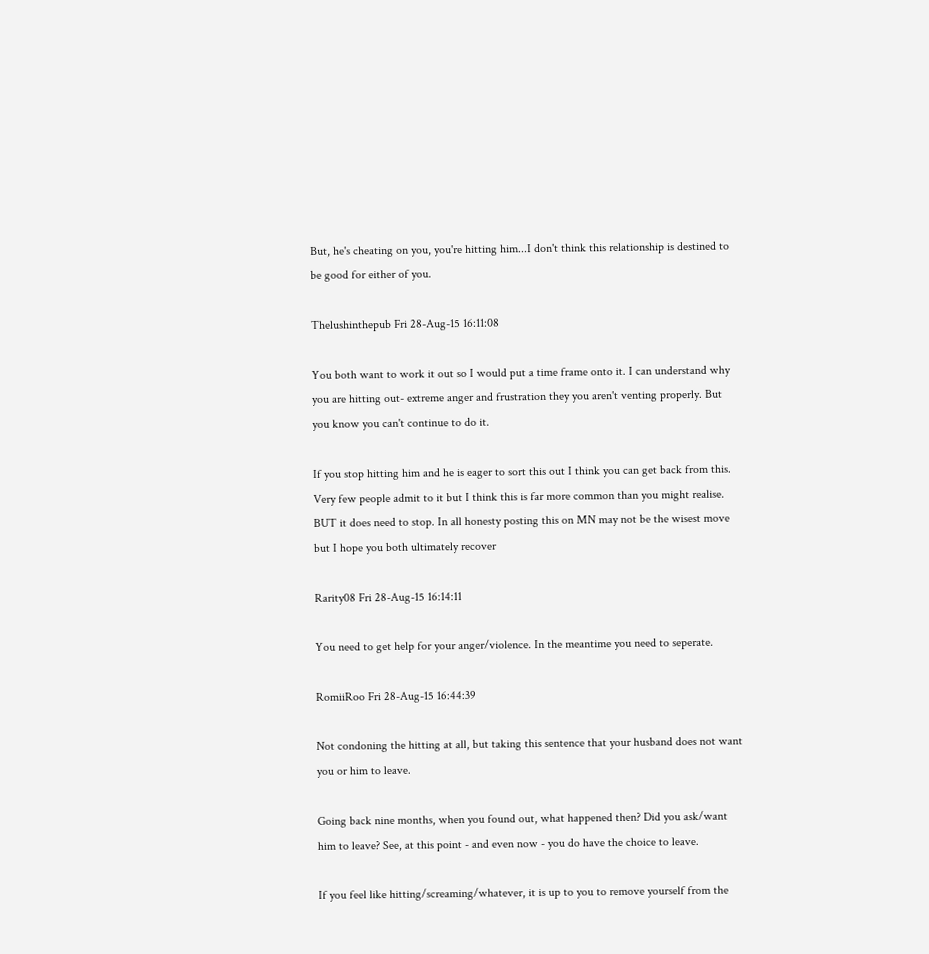But, he's cheating on you, you're hitting him...I don't think this relationship is destined to be good for either of you.

Thelushinthepub Fri 28-Aug-15 16:11:08

You both want to work it out so I would put a time frame onto it. I can understand why you are hitting out- extreme anger and frustration they you aren't venting properly. But you know you can't continue to do it.

If you stop hitting him and he is eager to sort this out I think you can get back from this. Very few people admit to it but I think this is far more common than you might realise. BUT it does need to stop. In all honesty posting this on MN may not be the wisest move but I hope you both ultimately recover

Rarity08 Fri 28-Aug-15 16:14:11

You need to get help for your anger/violence. In the meantime you need to seperate.

RomiiRoo Fri 28-Aug-15 16:44:39

Not condoning the hitting at all, but taking this sentence that your husband does not want you or him to leave.

Going back nine months, when you found out, what happened then? Did you ask/want him to leave? See, at this point - and even now - you do have the choice to leave.

If you feel like hitting/screaming/whatever, it is up to you to remove yourself from the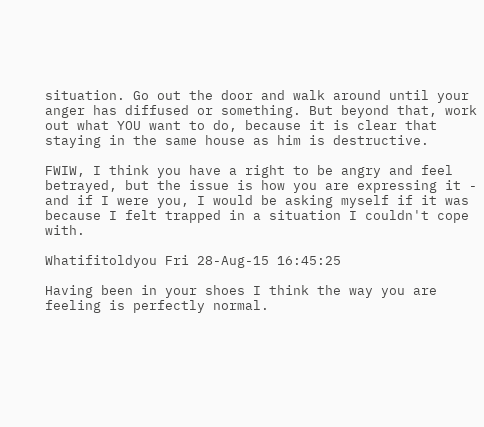situation. Go out the door and walk around until your anger has diffused or something. But beyond that, work out what YOU want to do, because it is clear that staying in the same house as him is destructive.

FWIW, I think you have a right to be angry and feel betrayed, but the issue is how you are expressing it - and if I were you, I would be asking myself if it was because I felt trapped in a situation I couldn't cope with.

Whatifitoldyou Fri 28-Aug-15 16:45:25

Having been in your shoes I think the way you are feeling is perfectly normal.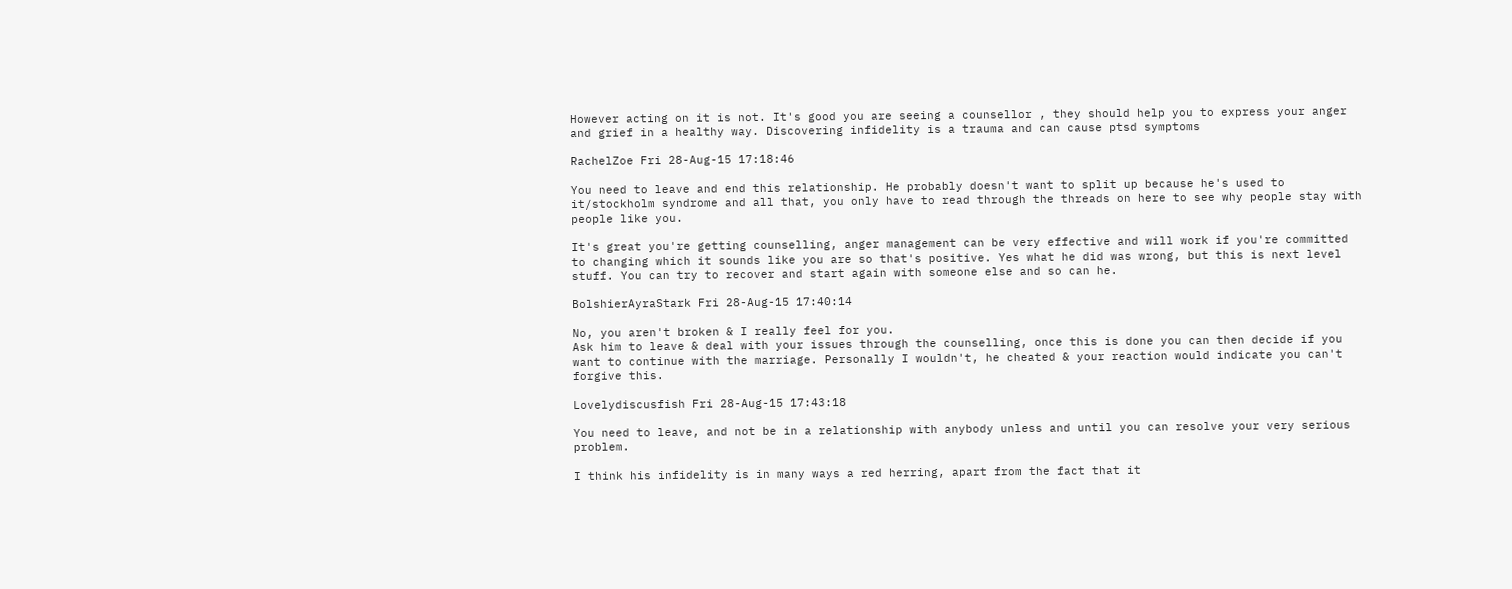However acting on it is not. It's good you are seeing a counsellor , they should help you to express your anger and grief in a healthy way. Discovering infidelity is a trauma and can cause ptsd symptoms

RachelZoe Fri 28-Aug-15 17:18:46

You need to leave and end this relationship. He probably doesn't want to split up because he's used to it/stockholm syndrome and all that, you only have to read through the threads on here to see why people stay with people like you.

It's great you're getting counselling, anger management can be very effective and will work if you're committed to changing which it sounds like you are so that's positive. Yes what he did was wrong, but this is next level stuff. You can try to recover and start again with someone else and so can he.

BolshierAyraStark Fri 28-Aug-15 17:40:14

No, you aren't broken & I really feel for you.
Ask him to leave & deal with your issues through the counselling, once this is done you can then decide if you want to continue with the marriage. Personally I wouldn't, he cheated & your reaction would indicate you can't forgive this.

Lovelydiscusfish Fri 28-Aug-15 17:43:18

You need to leave, and not be in a relationship with anybody unless and until you can resolve your very serious problem.

I think his infidelity is in many ways a red herring, apart from the fact that it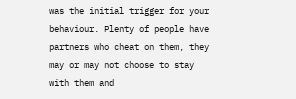was the initial trigger for your behaviour. Plenty of people have partners who cheat on them, they may or may not choose to stay with them and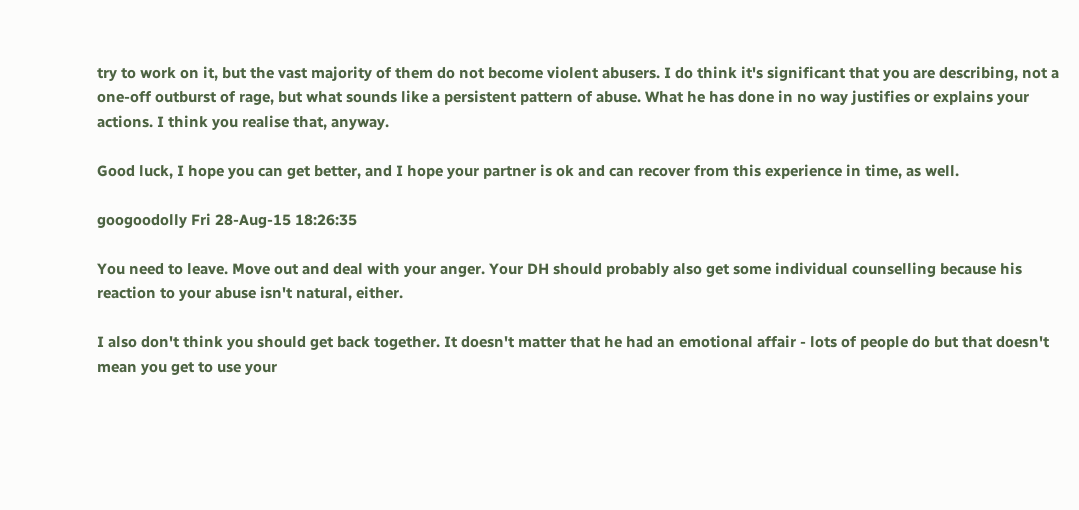try to work on it, but the vast majority of them do not become violent abusers. I do think it's significant that you are describing, not a one-off outburst of rage, but what sounds like a persistent pattern of abuse. What he has done in no way justifies or explains your actions. I think you realise that, anyway.

Good luck, I hope you can get better, and I hope your partner is ok and can recover from this experience in time, as well.

googoodolly Fri 28-Aug-15 18:26:35

You need to leave. Move out and deal with your anger. Your DH should probably also get some individual counselling because his reaction to your abuse isn't natural, either.

I also don't think you should get back together. It doesn't matter that he had an emotional affair - lots of people do but that doesn't mean you get to use your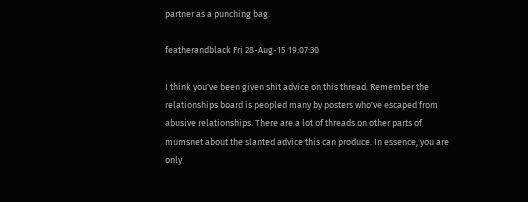partner as a punching bag.

featherandblack Fri 28-Aug-15 19:07:30

I think you've been given shit advice on this thread. Remember the relationships board is peopled many by posters who've escaped from abusive relationships. There are a lot of threads on other parts of mumsnet about the slanted advice this can produce. In essence, you are only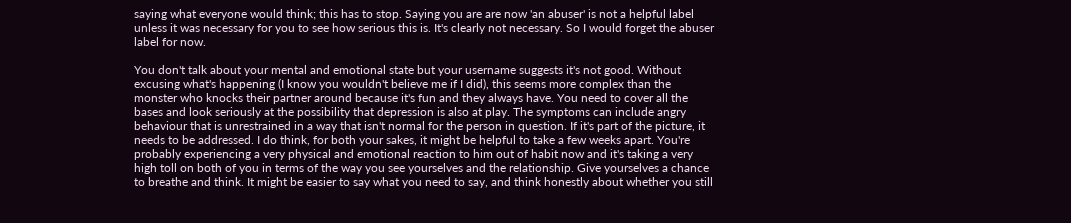saying what everyone would think; this has to stop. Saying you are are now 'an abuser' is not a helpful label unless it was necessary for you to see how serious this is. It's clearly not necessary. So I would forget the abuser label for now.

You don't talk about your mental and emotional state but your username suggests it's not good. Without excusing what's happening (I know you wouldn't believe me if I did), this seems more complex than the monster who knocks their partner around because it's fun and they always have. You need to cover all the bases and look seriously at the possibility that depression is also at play. The symptoms can include angry behaviour that is unrestrained in a way that isn't normal for the person in question. If it's part of the picture, it needs to be addressed. I do think, for both your sakes, it might be helpful to take a few weeks apart. You're probably experiencing a very physical and emotional reaction to him out of habit now and it's taking a very high toll on both of you in terms of the way you see yourselves and the relationship. Give yourselves a chance to breathe and think. It might be easier to say what you need to say, and think honestly about whether you still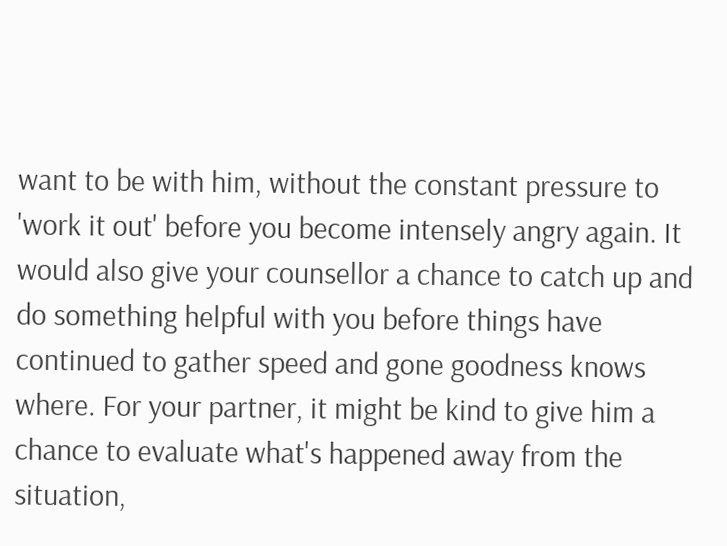want to be with him, without the constant pressure to 'work it out' before you become intensely angry again. It would also give your counsellor a chance to catch up and do something helpful with you before things have continued to gather speed and gone goodness knows where. For your partner, it might be kind to give him a chance to evaluate what's happened away from the situation,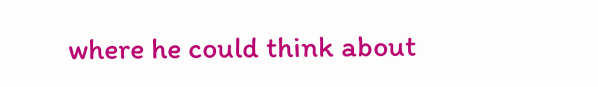where he could think about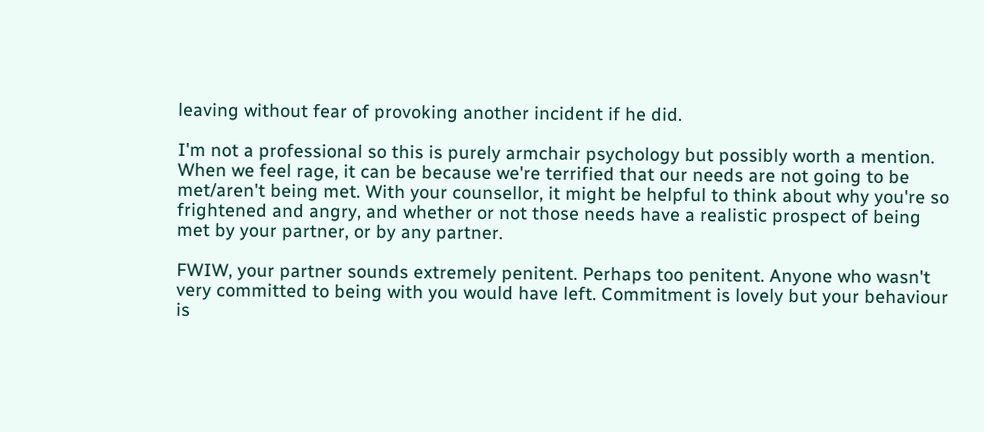leaving without fear of provoking another incident if he did.

I'm not a professional so this is purely armchair psychology but possibly worth a mention. When we feel rage, it can be because we're terrified that our needs are not going to be met/aren't being met. With your counsellor, it might be helpful to think about why you're so frightened and angry, and whether or not those needs have a realistic prospect of being met by your partner, or by any partner.

FWIW, your partner sounds extremely penitent. Perhaps too penitent. Anyone who wasn't very committed to being with you would have left. Commitment is lovely but your behaviour is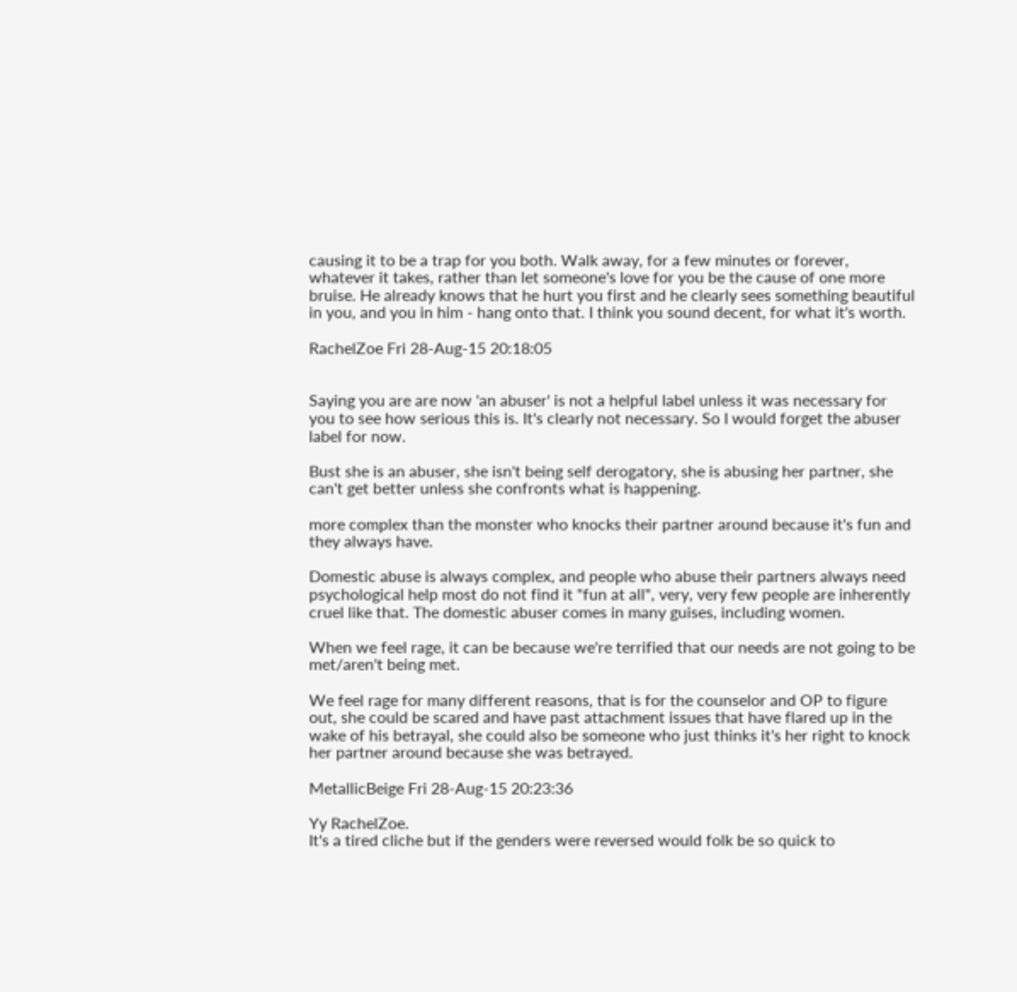causing it to be a trap for you both. Walk away, for a few minutes or forever, whatever it takes, rather than let someone's love for you be the cause of one more bruise. He already knows that he hurt you first and he clearly sees something beautiful in you, and you in him - hang onto that. I think you sound decent, for what it's worth.

RachelZoe Fri 28-Aug-15 20:18:05


Saying you are are now 'an abuser' is not a helpful label unless it was necessary for you to see how serious this is. It's clearly not necessary. So I would forget the abuser label for now.

Bust she is an abuser, she isn't being self derogatory, she is abusing her partner, she can't get better unless she confronts what is happening.

more complex than the monster who knocks their partner around because it's fun and they always have.

Domestic abuse is always complex, and people who abuse their partners always need psychological help most do not find it "fun at all", very, very few people are inherently cruel like that. The domestic abuser comes in many guises, including women.

When we feel rage, it can be because we're terrified that our needs are not going to be met/aren't being met.

We feel rage for many different reasons, that is for the counselor and OP to figure out, she could be scared and have past attachment issues that have flared up in the wake of his betrayal, she could also be someone who just thinks it's her right to knock her partner around because she was betrayed.

MetallicBeige Fri 28-Aug-15 20:23:36

Yy RachelZoe.
It's a tired cliche but if the genders were reversed would folk be so quick to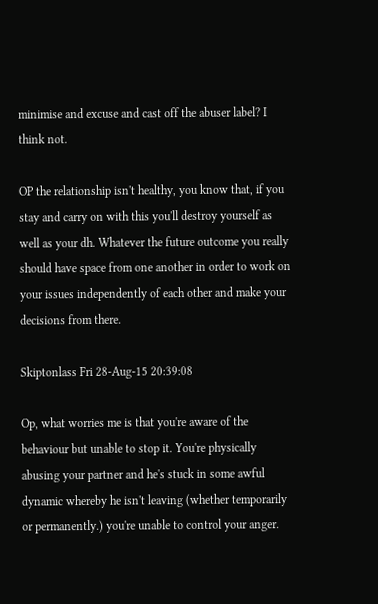minimise and excuse and cast off the abuser label? I think not.

OP the relationship isn't healthy, you know that, if you stay and carry on with this you'll destroy yourself as well as your dh. Whatever the future outcome you really should have space from one another in order to work on your issues independently of each other and make your decisions from there.

Skiptonlass Fri 28-Aug-15 20:39:08

Op, what worries me is that you're aware of the behaviour but unable to stop it. You're physically abusing your partner and he's stuck in some awful dynamic whereby he isn't leaving (whether temporarily or permanently.) you're unable to control your anger.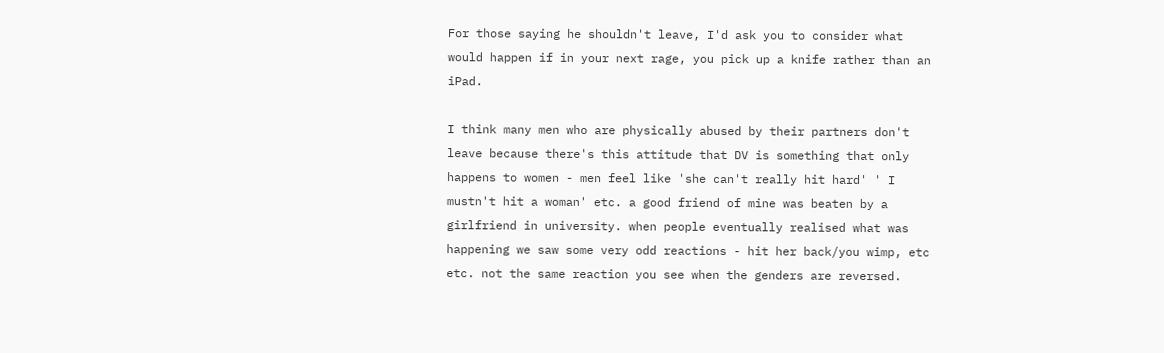For those saying he shouldn't leave, I'd ask you to consider what would happen if in your next rage, you pick up a knife rather than an iPad.

I think many men who are physically abused by their partners don't leave because there's this attitude that DV is something that only happens to women - men feel like 'she can't really hit hard' ' I mustn't hit a woman' etc. a good friend of mine was beaten by a girlfriend in university. when people eventually realised what was happening we saw some very odd reactions - hit her back/you wimp, etc etc. not the same reaction you see when the genders are reversed.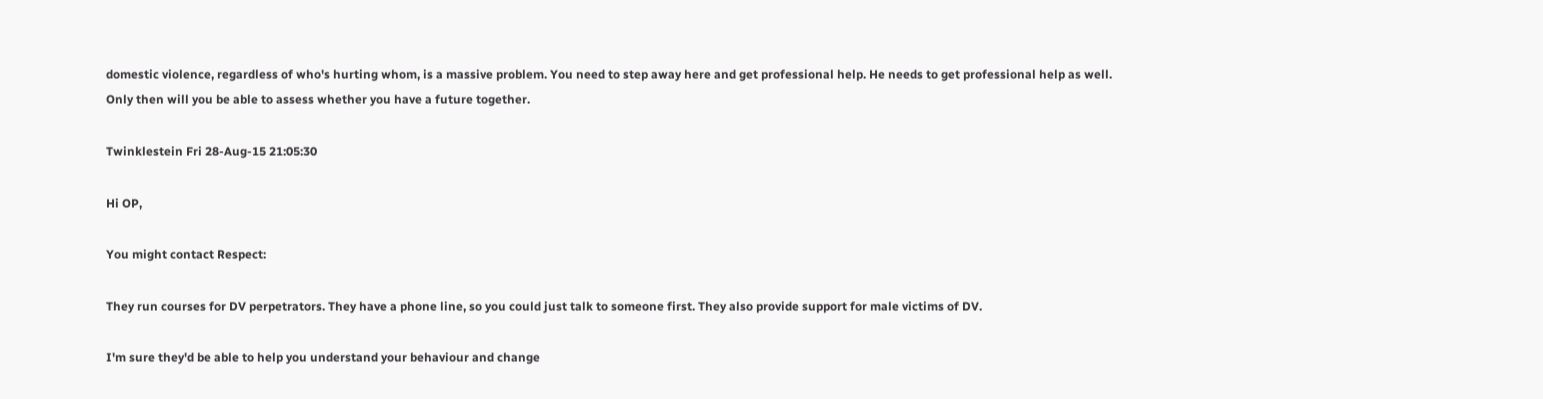domestic violence, regardless of who's hurting whom, is a massive problem. You need to step away here and get professional help. He needs to get professional help as well. Only then will you be able to assess whether you have a future together.

Twinklestein Fri 28-Aug-15 21:05:30

Hi OP,

You might contact Respect:

They run courses for DV perpetrators. They have a phone line, so you could just talk to someone first. They also provide support for male victims of DV.

I'm sure they'd be able to help you understand your behaviour and change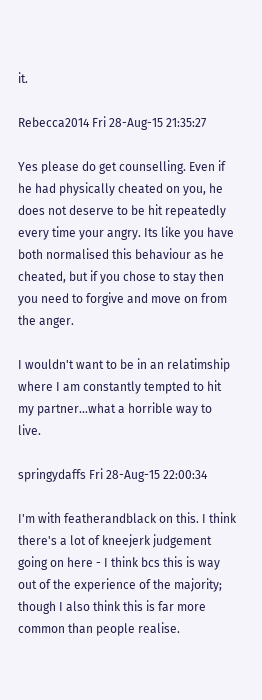it.

Rebecca2014 Fri 28-Aug-15 21:35:27

Yes please do get counselling. Even if he had physically cheated on you, he does not deserve to be hit repeatedly every time your angry. Its like you have both normalised this behaviour as he cheated, but if you chose to stay then you need to forgive and move on from the anger.

I wouldn't want to be in an relatimship where I am constantly tempted to hit my partner...what a horrible way to live.

springydaffs Fri 28-Aug-15 22:00:34

I'm with featherandblack on this. I think there's a lot of kneejerk judgement going on here - I think bcs this is way out of the experience of the majority; though I also think this is far more common than people realise.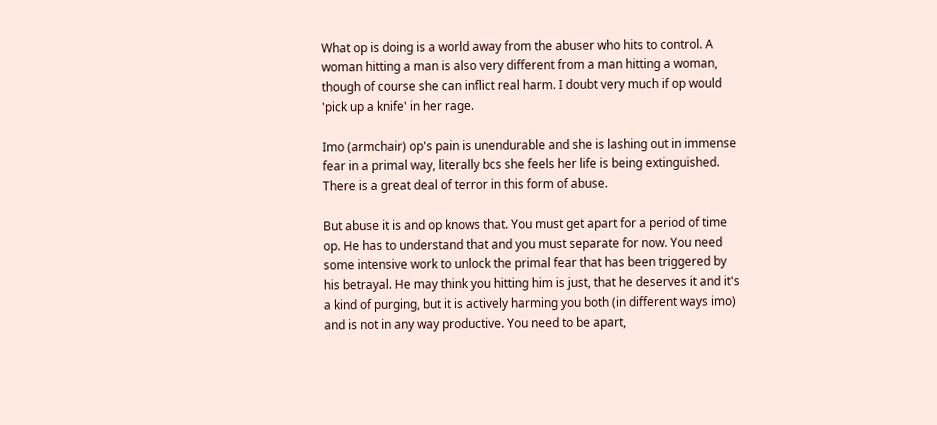What op is doing is a world away from the abuser who hits to control. A woman hitting a man is also very different from a man hitting a woman, though of course she can inflict real harm. I doubt very much if op would 'pick up a knife' in her rage.

Imo (armchair) op's pain is unendurable and she is lashing out in immense fear in a primal way, literally bcs she feels her life is being extinguished. There is a great deal of terror in this form of abuse.

But abuse it is and op knows that. You must get apart for a period of time op. He has to understand that and you must separate for now. You need some intensive work to unlock the primal fear that has been triggered by his betrayal. He may think you hitting him is just, that he deserves it and it's a kind of purging, but it is actively harming you both (in different ways imo) and is not in any way productive. You need to be apart,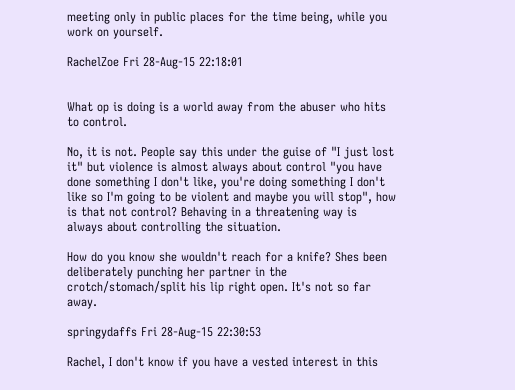meeting only in public places for the time being, while you work on yourself.

RachelZoe Fri 28-Aug-15 22:18:01


What op is doing is a world away from the abuser who hits to control.

No, it is not. People say this under the guise of "I just lost it" but violence is almost always about control "you have done something I don't like, you're doing something I don't like so I'm going to be violent and maybe you will stop", how is that not control? Behaving in a threatening way is always about controlling the situation.

How do you know she wouldn't reach for a knife? Shes been deliberately punching her partner in the crotch/stomach/split his lip right open. It's not so far away.

springydaffs Fri 28-Aug-15 22:30:53

Rachel, I don't know if you have a vested interest in this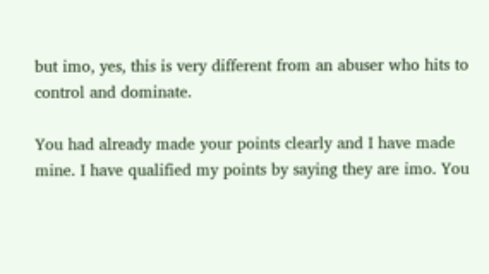but imo, yes, this is very different from an abuser who hits to control and dominate.

You had already made your points clearly and I have made mine. I have qualified my points by saying they are imo. You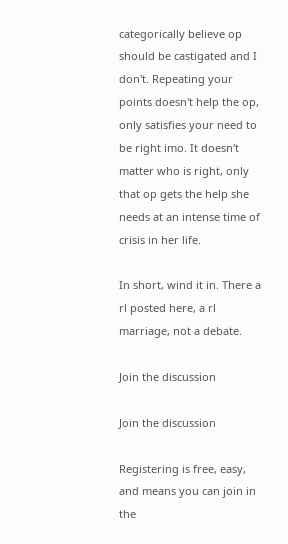categorically believe op should be castigated and I don't. Repeating your points doesn't help the op, only satisfies your need to be right imo. It doesn't matter who is right, only that op gets the help she needs at an intense time of crisis in her life.

In short, wind it in. There a rl posted here, a rl marriage, not a debate.

Join the discussion

Join the discussion

Registering is free, easy, and means you can join in the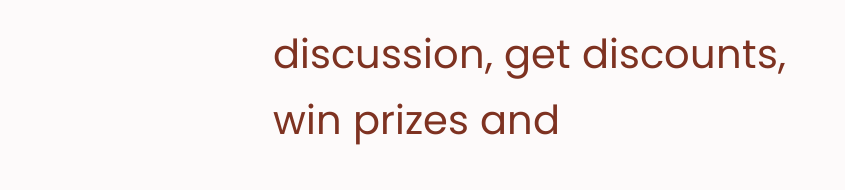discussion, get discounts, win prizes and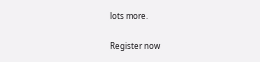lots more.

Register now